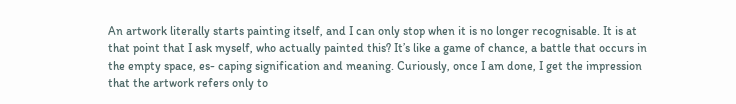An artwork literally starts painting itself, and I can only stop when it is no longer recognisable. It is at that point that I ask myself, who actually painted this? It’s like a game of chance, a battle that occurs in the empty space, es- caping signification and meaning. Curiously, once I am done, I get the impression that the artwork refers only to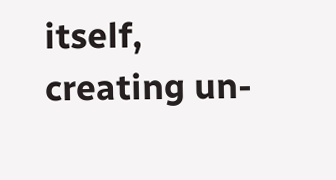itself, creating un-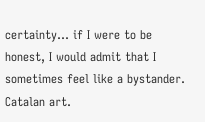certainty... if I were to be honest, I would admit that I sometimes feel like a bystander.
Catalan art.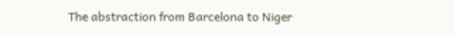The abstraction from Barcelona to Niger